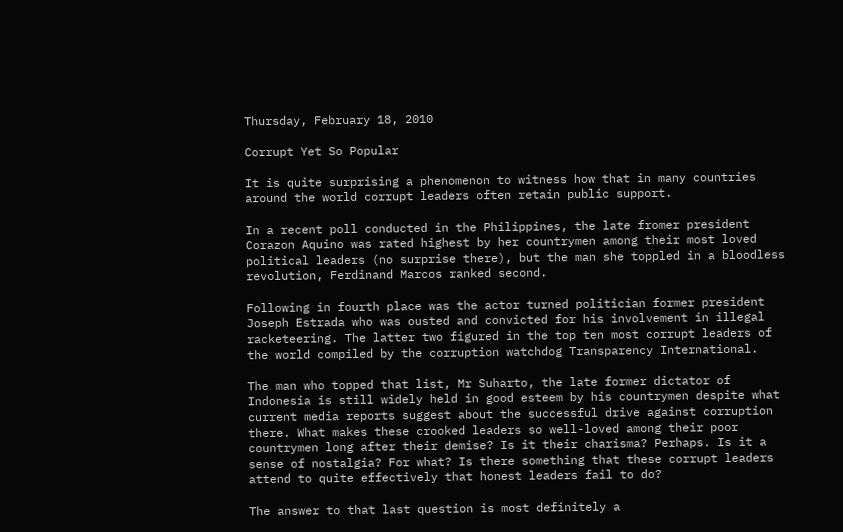Thursday, February 18, 2010

Corrupt Yet So Popular

It is quite surprising a phenomenon to witness how that in many countries around the world corrupt leaders often retain public support.

In a recent poll conducted in the Philippines, the late fromer president Corazon Aquino was rated highest by her countrymen among their most loved political leaders (no surprise there), but the man she toppled in a bloodless revolution, Ferdinand Marcos ranked second.

Following in fourth place was the actor turned politician former president Joseph Estrada who was ousted and convicted for his involvement in illegal racketeering. The latter two figured in the top ten most corrupt leaders of the world compiled by the corruption watchdog Transparency International.

The man who topped that list, Mr Suharto, the late former dictator of Indonesia is still widely held in good esteem by his countrymen despite what current media reports suggest about the successful drive against corruption there. What makes these crooked leaders so well-loved among their poor countrymen long after their demise? Is it their charisma? Perhaps. Is it a sense of nostalgia? For what? Is there something that these corrupt leaders attend to quite effectively that honest leaders fail to do?

The answer to that last question is most definitely a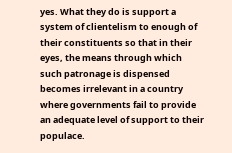yes. What they do is support a system of clientelism to enough of their constituents so that in their eyes, the means through which such patronage is dispensed becomes irrelevant in a country where governments fail to provide an adequate level of support to their populace.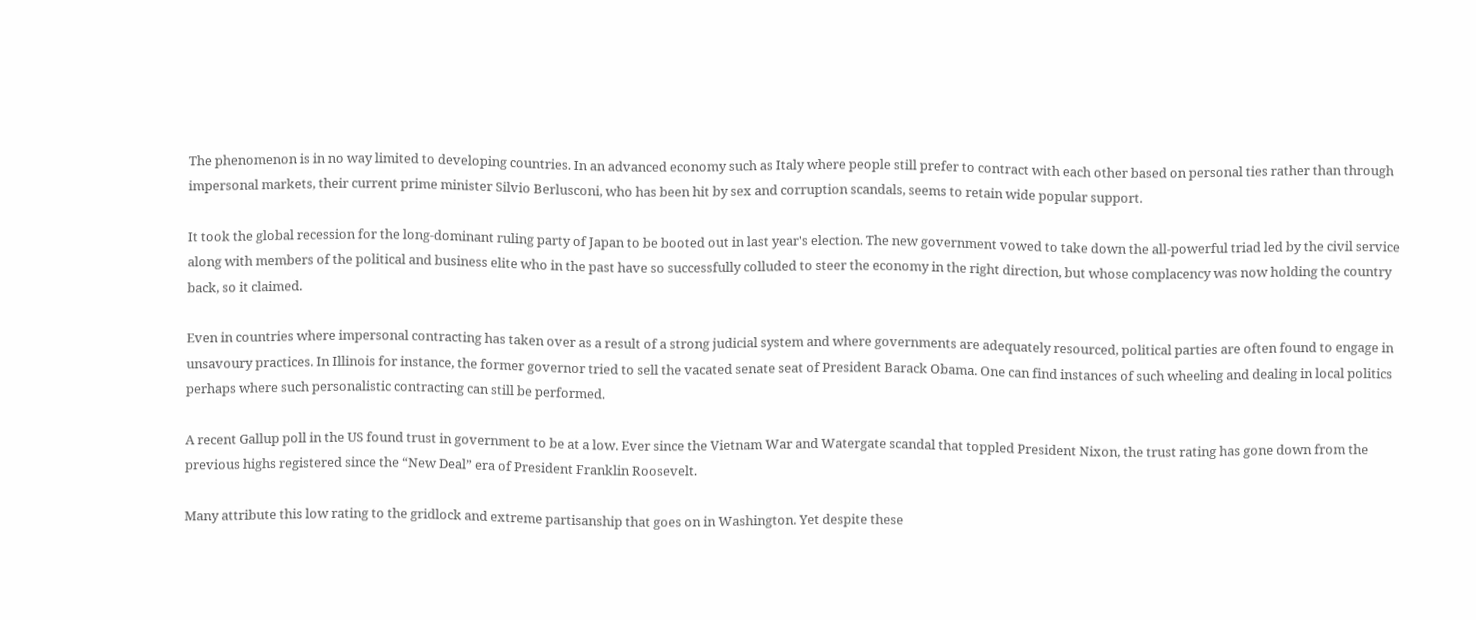The phenomenon is in no way limited to developing countries. In an advanced economy such as Italy where people still prefer to contract with each other based on personal ties rather than through impersonal markets, their current prime minister Silvio Berlusconi, who has been hit by sex and corruption scandals, seems to retain wide popular support.

It took the global recession for the long-dominant ruling party of Japan to be booted out in last year's election. The new government vowed to take down the all-powerful triad led by the civil service along with members of the political and business elite who in the past have so successfully colluded to steer the economy in the right direction, but whose complacency was now holding the country back, so it claimed.

Even in countries where impersonal contracting has taken over as a result of a strong judicial system and where governments are adequately resourced, political parties are often found to engage in unsavoury practices. In Illinois for instance, the former governor tried to sell the vacated senate seat of President Barack Obama. One can find instances of such wheeling and dealing in local politics perhaps where such personalistic contracting can still be performed.

A recent Gallup poll in the US found trust in government to be at a low. Ever since the Vietnam War and Watergate scandal that toppled President Nixon, the trust rating has gone down from the previous highs registered since the “New Deal” era of President Franklin Roosevelt.

Many attribute this low rating to the gridlock and extreme partisanship that goes on in Washington. Yet despite these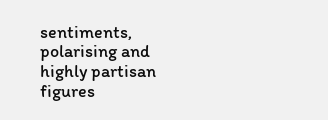sentiments, polarising and highly partisan figures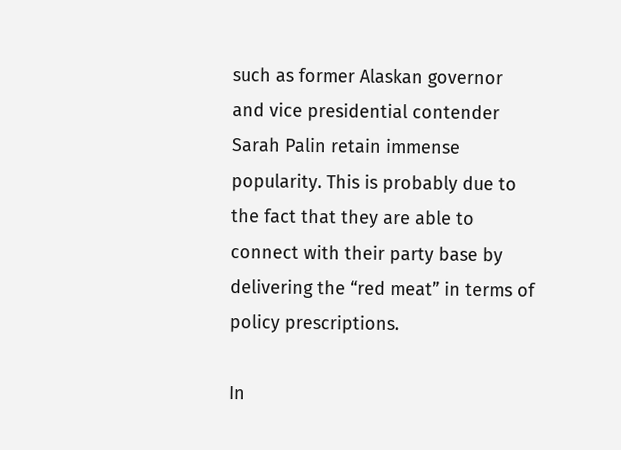such as former Alaskan governor and vice presidential contender Sarah Palin retain immense popularity. This is probably due to the fact that they are able to connect with their party base by delivering the “red meat” in terms of policy prescriptions.

In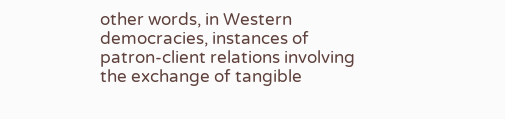other words, in Western democracies, instances of patron-client relations involving the exchange of tangible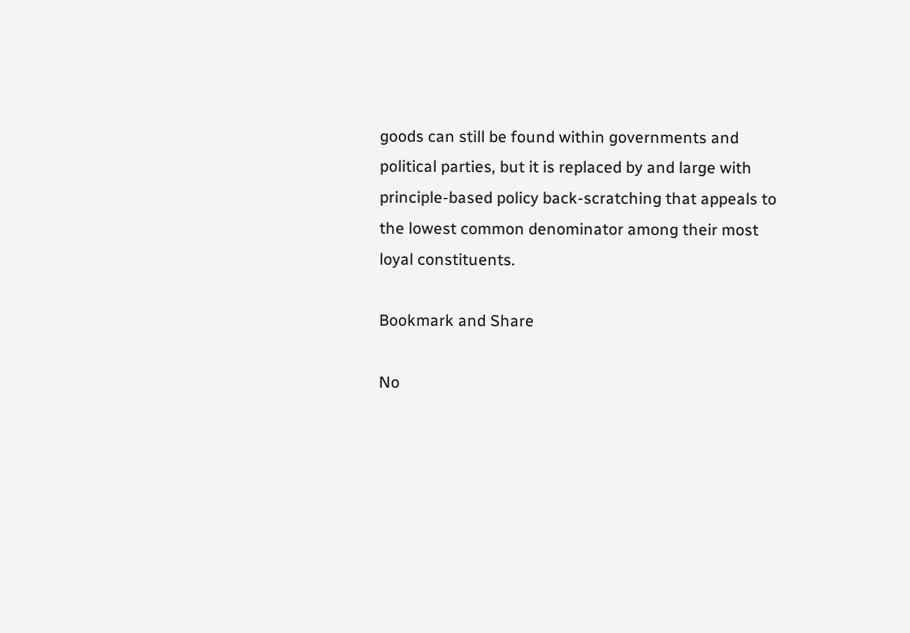goods can still be found within governments and political parties, but it is replaced by and large with principle-based policy back-scratching that appeals to the lowest common denominator among their most loyal constituents.

Bookmark and Share

No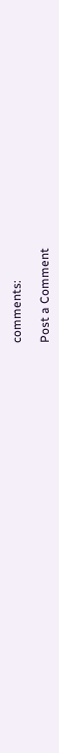comments:

Post a Comment